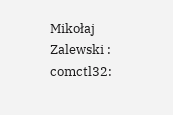Mikołaj Zalewski : comctl32: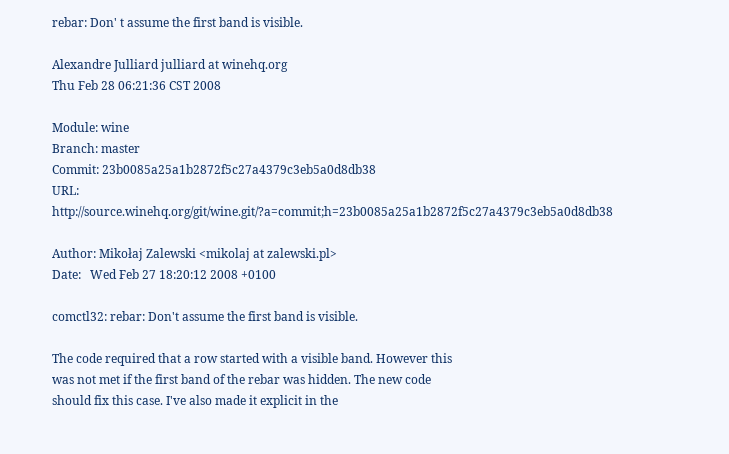rebar: Don' t assume the first band is visible.

Alexandre Julliard julliard at winehq.org
Thu Feb 28 06:21:36 CST 2008

Module: wine
Branch: master
Commit: 23b0085a25a1b2872f5c27a4379c3eb5a0d8db38
URL:    http://source.winehq.org/git/wine.git/?a=commit;h=23b0085a25a1b2872f5c27a4379c3eb5a0d8db38

Author: Mikołaj Zalewski <mikolaj at zalewski.pl>
Date:   Wed Feb 27 18:20:12 2008 +0100

comctl32: rebar: Don't assume the first band is visible.

The code required that a row started with a visible band. However this
was not met if the first band of the rebar was hidden. The new code
should fix this case. I've also made it explicit in the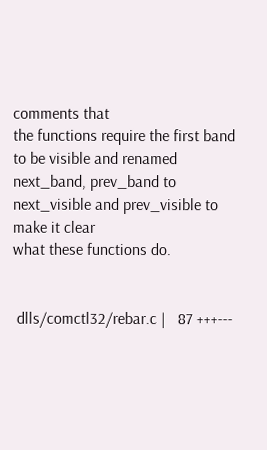comments that
the functions require the first band to be visible and renamed
next_band, prev_band to next_visible and prev_visible to make it clear
what these functions do.


 dlls/comctl32/rebar.c |   87 +++---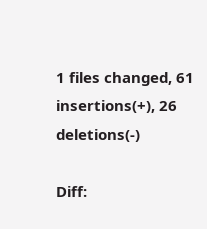1 files changed, 61 insertions(+), 26 deletions(-)

Diff: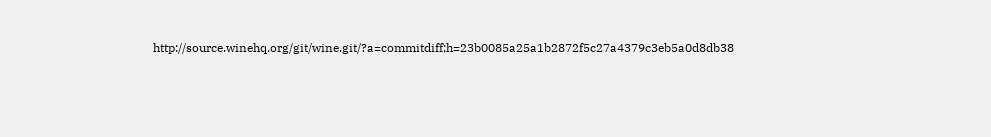http://source.winehq.org/git/wine.git/?a=commitdiff;h=23b0085a25a1b2872f5c27a4379c3eb5a0d8db38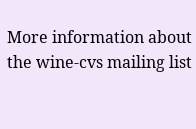More information about the wine-cvs mailing list